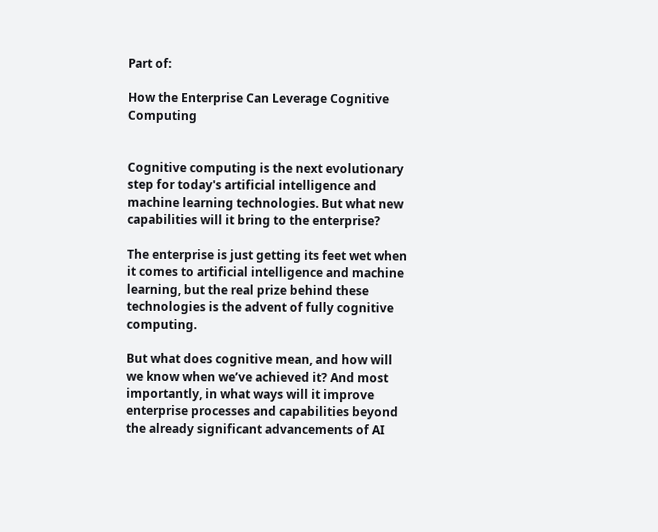Part of:

How the Enterprise Can Leverage Cognitive Computing


Cognitive computing is the next evolutionary step for today's artificial intelligence and machine learning technologies. But what new capabilities will it bring to the enterprise?

The enterprise is just getting its feet wet when it comes to artificial intelligence and machine learning, but the real prize behind these technologies is the advent of fully cognitive computing.

But what does cognitive mean, and how will we know when we’ve achieved it? And most importantly, in what ways will it improve enterprise processes and capabilities beyond the already significant advancements of AI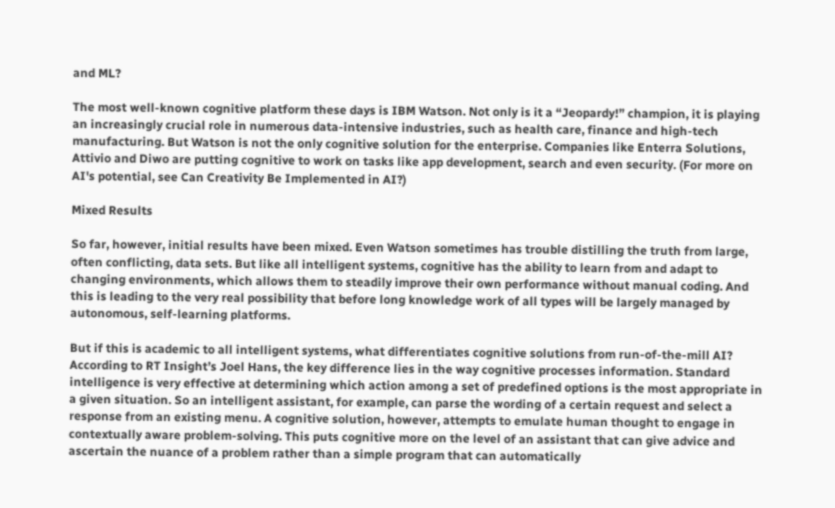and ML?

The most well-known cognitive platform these days is IBM Watson. Not only is it a “Jeopardy!” champion, it is playing an increasingly crucial role in numerous data-intensive industries, such as health care, finance and high-tech manufacturing. But Watson is not the only cognitive solution for the enterprise. Companies like Enterra Solutions, Attivio and Diwo are putting cognitive to work on tasks like app development, search and even security. (For more on AI's potential, see Can Creativity Be Implemented in AI?)

Mixed Results

So far, however, initial results have been mixed. Even Watson sometimes has trouble distilling the truth from large, often conflicting, data sets. But like all intelligent systems, cognitive has the ability to learn from and adapt to changing environments, which allows them to steadily improve their own performance without manual coding. And this is leading to the very real possibility that before long knowledge work of all types will be largely managed by autonomous, self-learning platforms.

But if this is academic to all intelligent systems, what differentiates cognitive solutions from run-of-the-mill AI? According to RT Insight’s Joel Hans, the key difference lies in the way cognitive processes information. Standard intelligence is very effective at determining which action among a set of predefined options is the most appropriate in a given situation. So an intelligent assistant, for example, can parse the wording of a certain request and select a response from an existing menu. A cognitive solution, however, attempts to emulate human thought to engage in contextually aware problem-solving. This puts cognitive more on the level of an assistant that can give advice and ascertain the nuance of a problem rather than a simple program that can automatically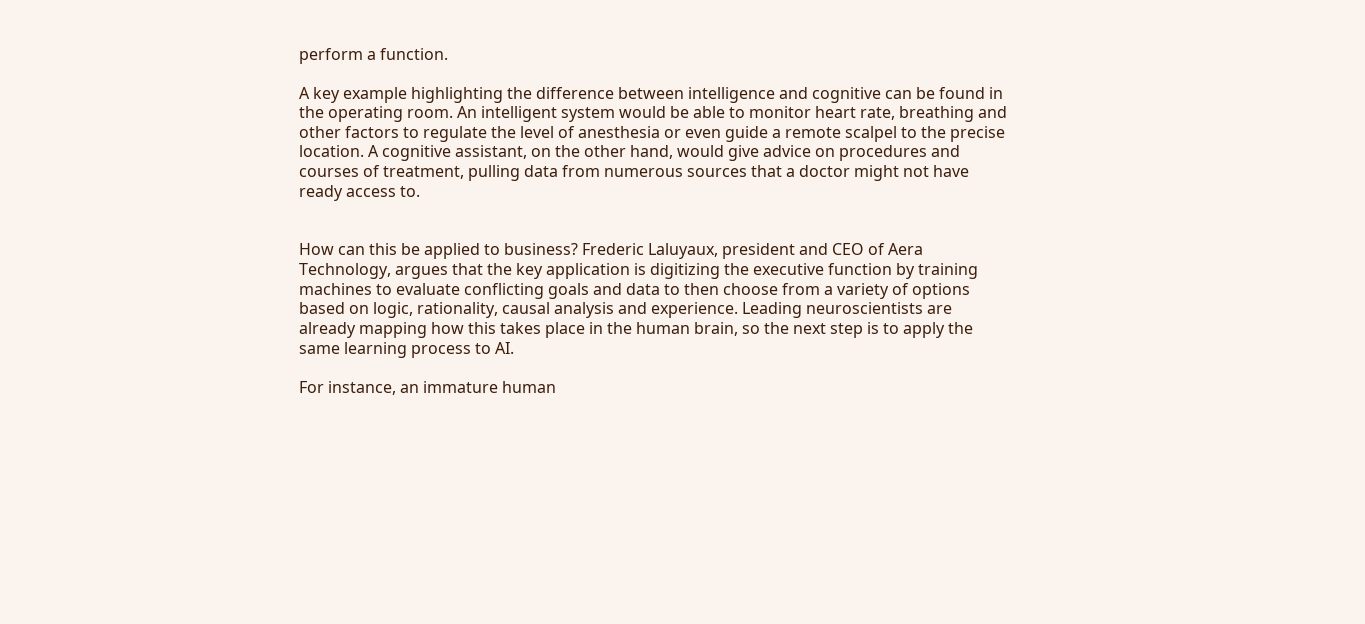perform a function.

A key example highlighting the difference between intelligence and cognitive can be found in the operating room. An intelligent system would be able to monitor heart rate, breathing and other factors to regulate the level of anesthesia or even guide a remote scalpel to the precise location. A cognitive assistant, on the other hand, would give advice on procedures and courses of treatment, pulling data from numerous sources that a doctor might not have ready access to.


How can this be applied to business? Frederic Laluyaux, president and CEO of Aera Technology, argues that the key application is digitizing the executive function by training machines to evaluate conflicting goals and data to then choose from a variety of options based on logic, rationality, causal analysis and experience. Leading neuroscientists are already mapping how this takes place in the human brain, so the next step is to apply the same learning process to AI.

For instance, an immature human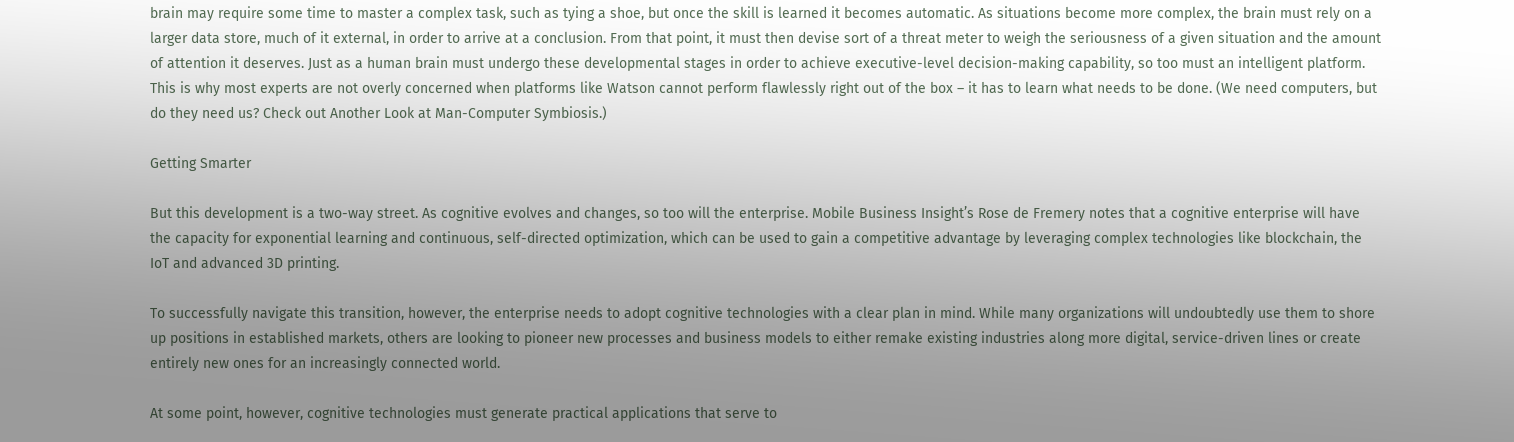brain may require some time to master a complex task, such as tying a shoe, but once the skill is learned it becomes automatic. As situations become more complex, the brain must rely on a larger data store, much of it external, in order to arrive at a conclusion. From that point, it must then devise sort of a threat meter to weigh the seriousness of a given situation and the amount of attention it deserves. Just as a human brain must undergo these developmental stages in order to achieve executive-level decision-making capability, so too must an intelligent platform. This is why most experts are not overly concerned when platforms like Watson cannot perform flawlessly right out of the box – it has to learn what needs to be done. (We need computers, but do they need us? Check out Another Look at Man-Computer Symbiosis.)

Getting Smarter

But this development is a two-way street. As cognitive evolves and changes, so too will the enterprise. Mobile Business Insight’s Rose de Fremery notes that a cognitive enterprise will have the capacity for exponential learning and continuous, self-directed optimization, which can be used to gain a competitive advantage by leveraging complex technologies like blockchain, the IoT and advanced 3D printing.

To successfully navigate this transition, however, the enterprise needs to adopt cognitive technologies with a clear plan in mind. While many organizations will undoubtedly use them to shore up positions in established markets, others are looking to pioneer new processes and business models to either remake existing industries along more digital, service-driven lines or create entirely new ones for an increasingly connected world.

At some point, however, cognitive technologies must generate practical applications that serve to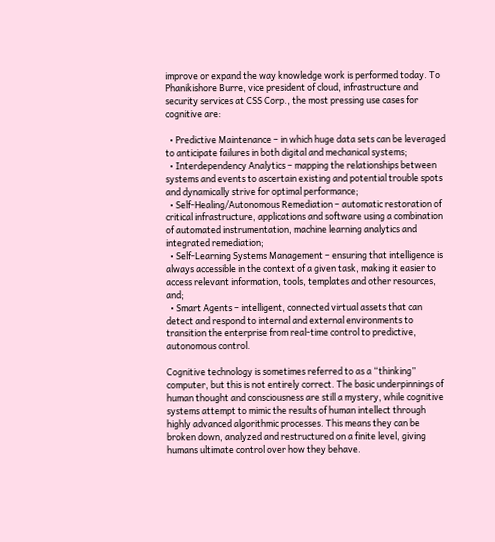improve or expand the way knowledge work is performed today. To Phanikishore Burre, vice president of cloud, infrastructure and security services at CSS Corp., the most pressing use cases for cognitive are:

  • Predictive Maintenance – in which huge data sets can be leveraged to anticipate failures in both digital and mechanical systems;
  • Interdependency Analytics – mapping the relationships between systems and events to ascertain existing and potential trouble spots and dynamically strive for optimal performance;
  • Self-Healing/Autonomous Remediation – automatic restoration of critical infrastructure, applications and software using a combination of automated instrumentation, machine learning analytics and integrated remediation;
  • Self-Learning Systems Management – ensuring that intelligence is always accessible in the context of a given task, making it easier to access relevant information, tools, templates and other resources, and;
  • Smart Agents – intelligent, connected virtual assets that can detect and respond to internal and external environments to transition the enterprise from real-time control to predictive, autonomous control.

Cognitive technology is sometimes referred to as a “thinking” computer, but this is not entirely correct. The basic underpinnings of human thought and consciousness are still a mystery, while cognitive systems attempt to mimic the results of human intellect through highly advanced algorithmic processes. This means they can be broken down, analyzed and restructured on a finite level, giving humans ultimate control over how they behave.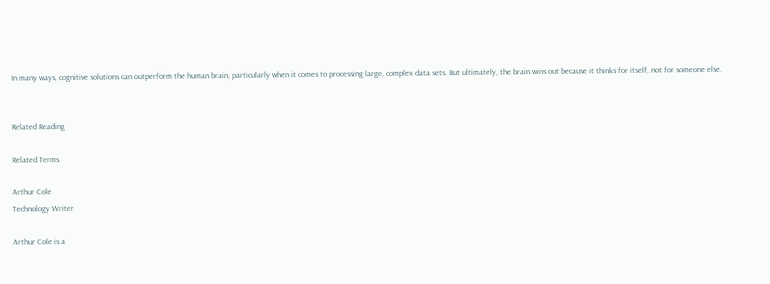In many ways, cognitive solutions can outperform the human brain, particularly when it comes to processing large, complex data sets. But ultimately, the brain wins out because it thinks for itself, not for someone else.


Related Reading

Related Terms

Arthur Cole
Technology Writer

Arthur Cole is a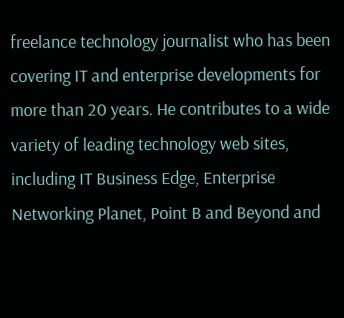freelance technology journalist who has been covering IT and enterprise developments for more than 20 years. He contributes to a wide variety of leading technology web sites, including IT Business Edge, Enterprise Networking Planet, Point B and Beyond and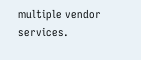multiple vendor services.